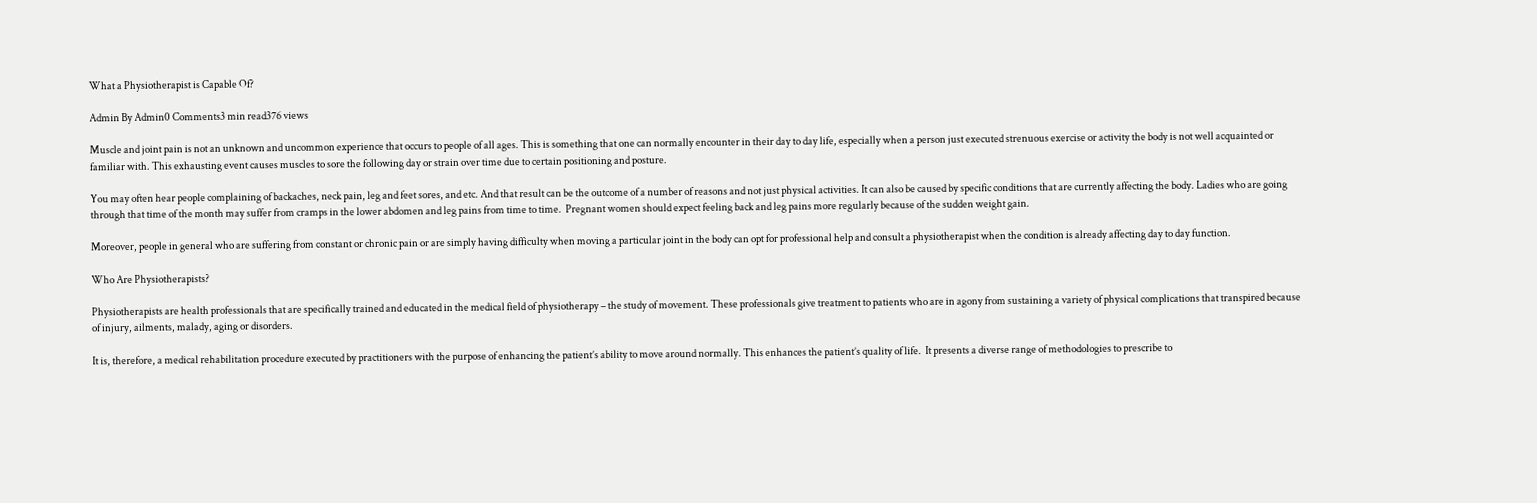What a Physiotherapist is Capable Of?

Admin By Admin0 Comments3 min read376 views

Muscle and joint pain is not an unknown and uncommon experience that occurs to people of all ages. This is something that one can normally encounter in their day to day life, especially when a person just executed strenuous exercise or activity the body is not well acquainted or familiar with. This exhausting event causes muscles to sore the following day or strain over time due to certain positioning and posture.

You may often hear people complaining of backaches, neck pain, leg and feet sores, and etc. And that result can be the outcome of a number of reasons and not just physical activities. It can also be caused by specific conditions that are currently affecting the body. Ladies who are going through that time of the month may suffer from cramps in the lower abdomen and leg pains from time to time.  Pregnant women should expect feeling back and leg pains more regularly because of the sudden weight gain.

Moreover, people in general who are suffering from constant or chronic pain or are simply having difficulty when moving a particular joint in the body can opt for professional help and consult a physiotherapist when the condition is already affecting day to day function.

Who Are Physiotherapists?

Physiotherapists are health professionals that are specifically trained and educated in the medical field of physiotherapy – the study of movement. These professionals give treatment to patients who are in agony from sustaining a variety of physical complications that transpired because of injury, ailments, malady, aging or disorders.

It is, therefore, a medical rehabilitation procedure executed by practitioners with the purpose of enhancing the patient’s ability to move around normally. This enhances the patient’s quality of life.  It presents a diverse range of methodologies to prescribe to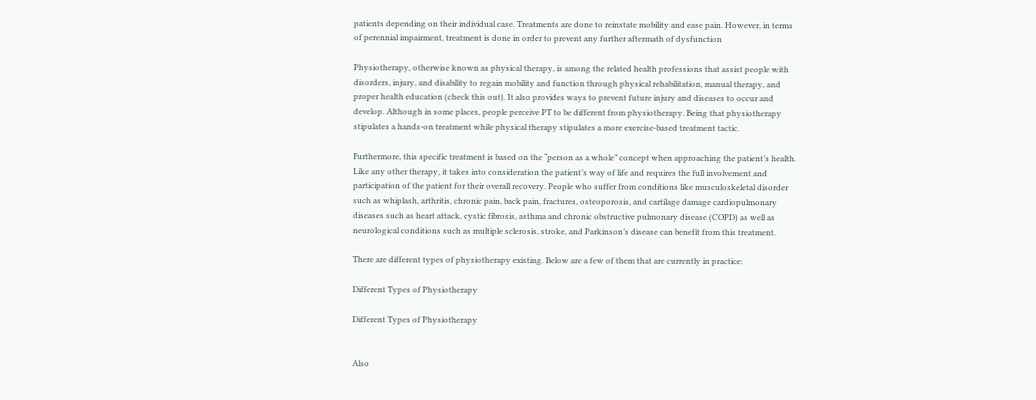patients depending on their individual case. Treatments are done to reinstate mobility and ease pain. However, in terms of perennial impairment, treatment is done in order to prevent any further aftermath of dysfunction

Physiotherapy, otherwise known as physical therapy, is among the related health professions that assist people with disorders, injury, and disability to regain mobility and function through physical rehabilitation, manual therapy, and proper health education (check this out). It also provides ways to prevent future injury and diseases to occur and develop. Although in some places, people perceive PT to be different from physiotherapy. Being that physiotherapy stipulates a hands-on treatment while physical therapy stipulates a more exercise-based treatment tactic.

Furthermore, this specific treatment is based on the “person as a whole” concept when approaching the patient’s health. Like any other therapy, it takes into consideration the patient’s way of life and requires the full involvement and participation of the patient for their overall recovery. People who suffer from conditions like musculoskeletal disorder such as whiplash, arthritis, chronic pain, back pain, fractures, osteoporosis, and cartilage damage cardiopulmonary diseases such as heart attack, cystic fibrosis, asthma and chronic obstructive pulmonary disease (COPD) as well as neurological conditions such as multiple sclerosis, stroke, and Parkinson’s disease can benefit from this treatment.

There are different types of physiotherapy existing. Below are a few of them that are currently in practice:

Different Types of Physiotherapy

Different Types of Physiotherapy


Also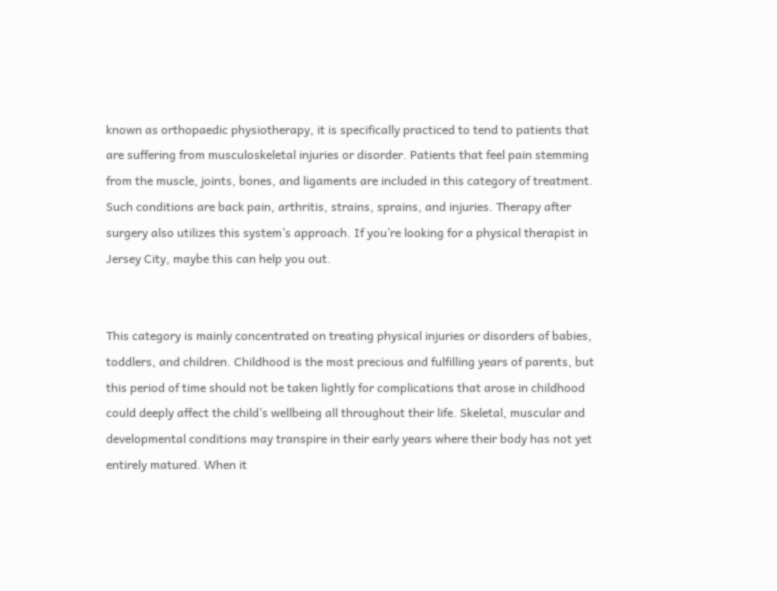known as orthopaedic physiotherapy, it is specifically practiced to tend to patients that are suffering from musculoskeletal injuries or disorder. Patients that feel pain stemming from the muscle, joints, bones, and ligaments are included in this category of treatment. Such conditions are back pain, arthritis, strains, sprains, and injuries. Therapy after surgery also utilizes this system’s approach. If you’re looking for a physical therapist in Jersey City, maybe this can help you out.


This category is mainly concentrated on treating physical injuries or disorders of babies, toddlers, and children. Childhood is the most precious and fulfilling years of parents, but this period of time should not be taken lightly for complications that arose in childhood could deeply affect the child’s wellbeing all throughout their life. Skeletal, muscular and developmental conditions may transpire in their early years where their body has not yet entirely matured. When it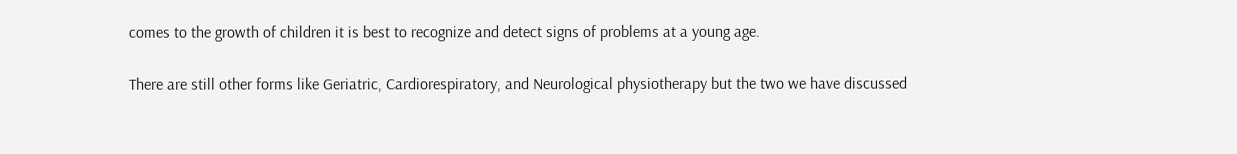comes to the growth of children it is best to recognize and detect signs of problems at a young age.

There are still other forms like Geriatric, Cardiorespiratory, and Neurological physiotherapy but the two we have discussed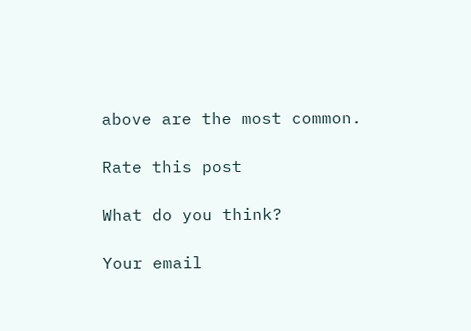above are the most common.

Rate this post

What do you think?

Your email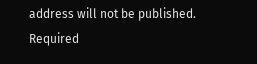address will not be published. Required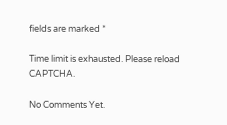fields are marked *

Time limit is exhausted. Please reload CAPTCHA.

No Comments Yet.